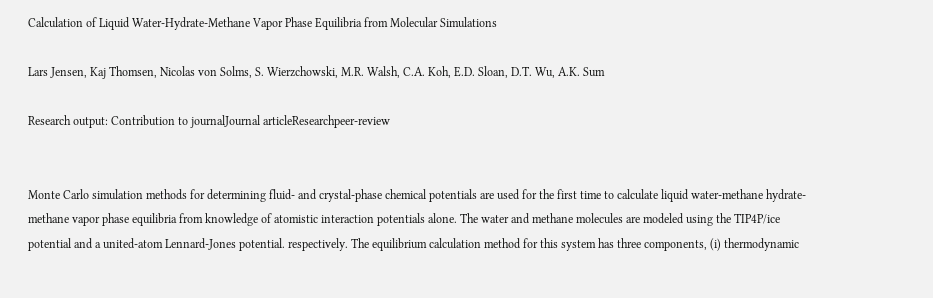Calculation of Liquid Water-Hydrate-Methane Vapor Phase Equilibria from Molecular Simulations

Lars Jensen, Kaj Thomsen, Nicolas von Solms, S. Wierzchowski, M.R. Walsh, C.A. Koh, E.D. Sloan, D.T. Wu, A.K. Sum

Research output: Contribution to journalJournal articleResearchpeer-review


Monte Carlo simulation methods for determining fluid- and crystal-phase chemical potentials are used for the first time to calculate liquid water-methane hydrate-methane vapor phase equilibria from knowledge of atomistic interaction potentials alone. The water and methane molecules are modeled using the TIP4P/ice potential and a united-atom Lennard-Jones potential. respectively. The equilibrium calculation method for this system has three components, (i) thermodynamic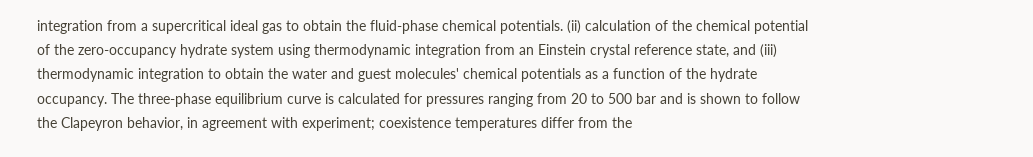integration from a supercritical ideal gas to obtain the fluid-phase chemical potentials. (ii) calculation of the chemical potential of the zero-occupancy hydrate system using thermodynamic integration from an Einstein crystal reference state, and (iii) thermodynamic integration to obtain the water and guest molecules' chemical potentials as a function of the hydrate occupancy. The three-phase equilibrium curve is calculated for pressures ranging from 20 to 500 bar and is shown to follow the Clapeyron behavior, in agreement with experiment; coexistence temperatures differ from the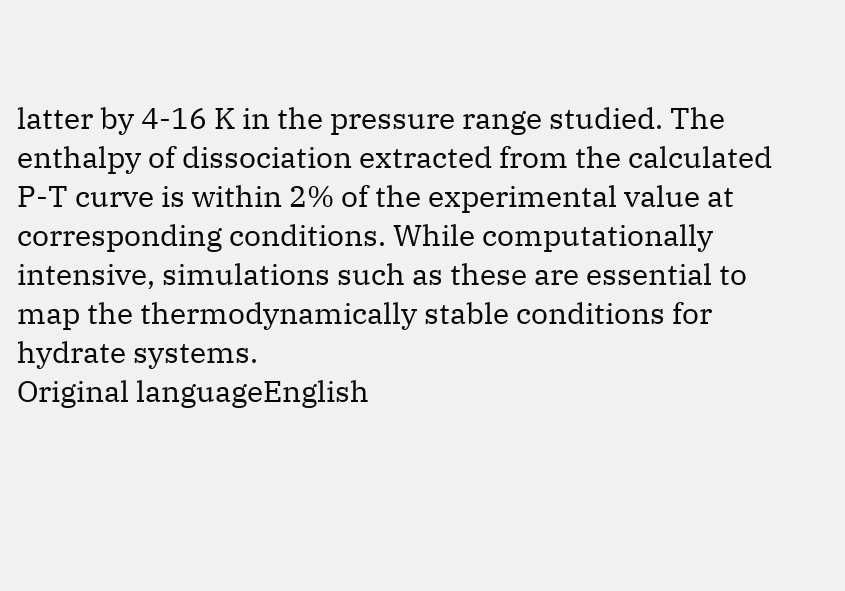latter by 4-16 K in the pressure range studied. The enthalpy of dissociation extracted from the calculated P-T curve is within 2% of the experimental value at corresponding conditions. While computationally intensive, simulations such as these are essential to map the thermodynamically stable conditions for hydrate systems.
Original languageEnglish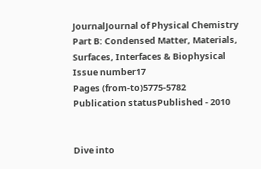JournalJournal of Physical Chemistry Part B: Condensed Matter, Materials, Surfaces, Interfaces & Biophysical
Issue number17
Pages (from-to)5775-5782
Publication statusPublished - 2010


Dive into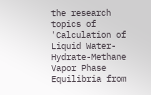the research topics of 'Calculation of Liquid Water-Hydrate-Methane Vapor Phase Equilibria from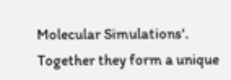Molecular Simulations'. Together they form a unique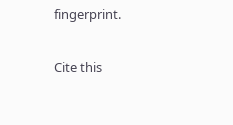fingerprint.

Cite this